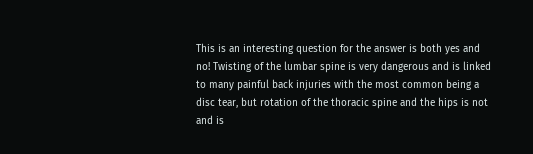This is an interesting question for the answer is both yes and no! Twisting of the lumbar spine is very dangerous and is linked to many painful back injuries with the most common being a disc tear, but rotation of the thoracic spine and the hips is not and is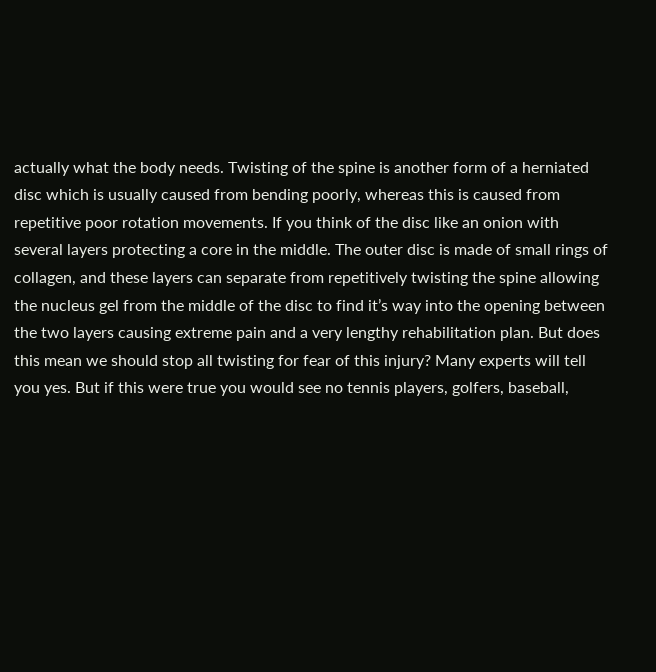actually what the body needs. Twisting of the spine is another form of a herniated disc which is usually caused from bending poorly, whereas this is caused from repetitive poor rotation movements. If you think of the disc like an onion with several layers protecting a core in the middle. The outer disc is made of small rings of collagen, and these layers can separate from repetitively twisting the spine allowing the nucleus gel from the middle of the disc to find it’s way into the opening between the two layers causing extreme pain and a very lengthy rehabilitation plan. But does this mean we should stop all twisting for fear of this injury? Many experts will tell you yes. But if this were true you would see no tennis players, golfers, baseball,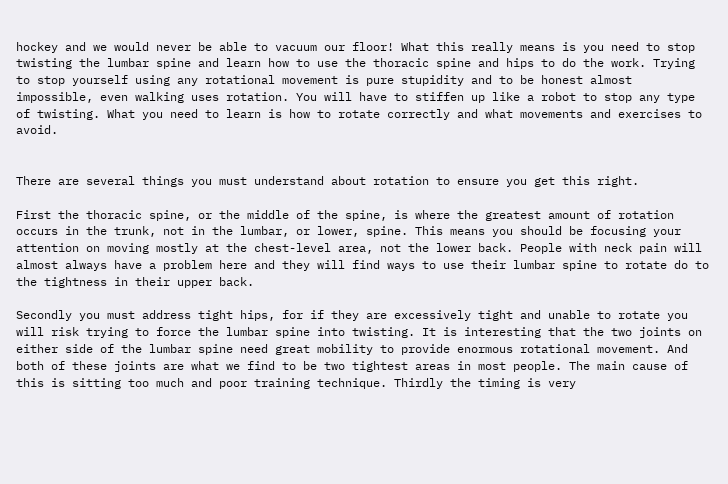hockey and we would never be able to vacuum our floor! What this really means is you need to stop twisting the lumbar spine and learn how to use the thoracic spine and hips to do the work. Trying to stop yourself using any rotational movement is pure stupidity and to be honest almost impossible, even walking uses rotation. You will have to stiffen up like a robot to stop any type of twisting. What you need to learn is how to rotate correctly and what movements and exercises to avoid.


There are several things you must understand about rotation to ensure you get this right.

First the thoracic spine, or the middle of the spine, is where the greatest amount of rotation occurs in the trunk, not in the lumbar, or lower, spine. This means you should be focusing your attention on moving mostly at the chest-level area, not the lower back. People with neck pain will almost always have a problem here and they will find ways to use their lumbar spine to rotate do to the tightness in their upper back.

Secondly you must address tight hips, for if they are excessively tight and unable to rotate you will risk trying to force the lumbar spine into twisting. It is interesting that the two joints on either side of the lumbar spine need great mobility to provide enormous rotational movement. And both of these joints are what we find to be two tightest areas in most people. The main cause of this is sitting too much and poor training technique. Thirdly the timing is very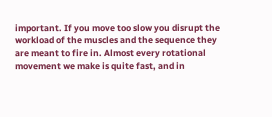important. If you move too slow you disrupt the workload of the muscles and the sequence they are meant to fire in. Almost every rotational movement we make is quite fast, and in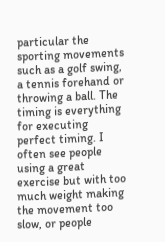particular the sporting movements such as a golf swing, a tennis forehand or throwing a ball. The timing is everything for executing perfect timing. I often see people using a great exercise but with too much weight making the movement too slow, or people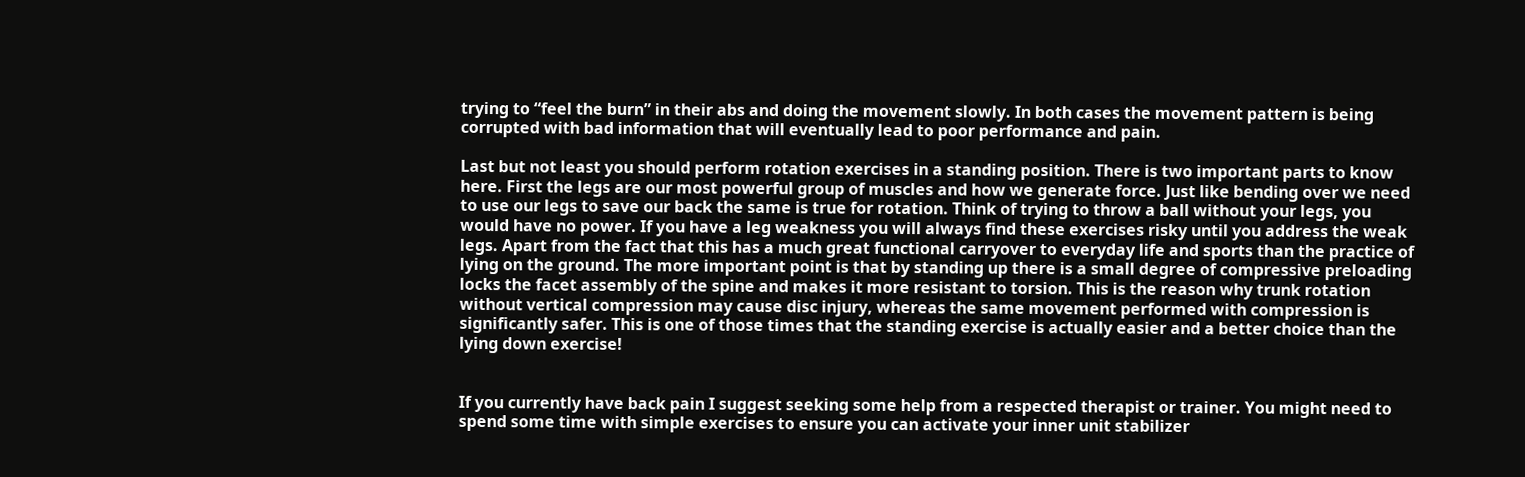trying to “feel the burn” in their abs and doing the movement slowly. In both cases the movement pattern is being corrupted with bad information that will eventually lead to poor performance and pain.

Last but not least you should perform rotation exercises in a standing position. There is two important parts to know here. First the legs are our most powerful group of muscles and how we generate force. Just like bending over we need to use our legs to save our back the same is true for rotation. Think of trying to throw a ball without your legs, you would have no power. If you have a leg weakness you will always find these exercises risky until you address the weak legs. Apart from the fact that this has a much great functional carryover to everyday life and sports than the practice of lying on the ground. The more important point is that by standing up there is a small degree of compressive preloading locks the facet assembly of the spine and makes it more resistant to torsion. This is the reason why trunk rotation without vertical compression may cause disc injury, whereas the same movement performed with compression is significantly safer. This is one of those times that the standing exercise is actually easier and a better choice than the lying down exercise!


If you currently have back pain I suggest seeking some help from a respected therapist or trainer. You might need to spend some time with simple exercises to ensure you can activate your inner unit stabilizer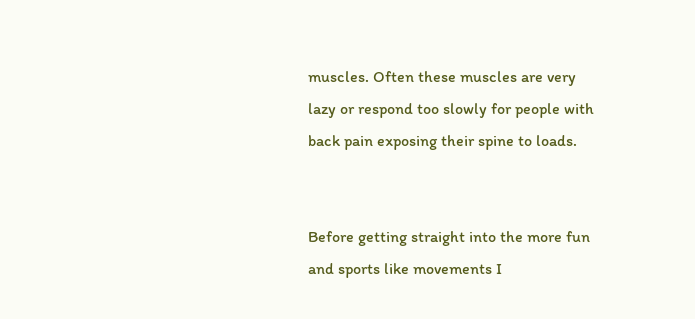muscles. Often these muscles are very lazy or respond too slowly for people with back pain exposing their spine to loads.


Before getting straight into the more fun and sports like movements I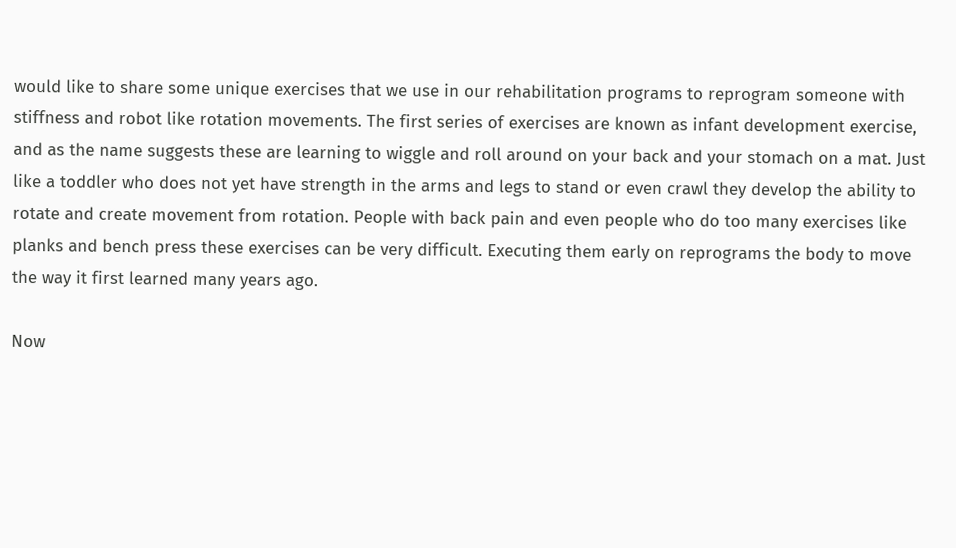would like to share some unique exercises that we use in our rehabilitation programs to reprogram someone with stiffness and robot like rotation movements. The first series of exercises are known as infant development exercise, and as the name suggests these are learning to wiggle and roll around on your back and your stomach on a mat. Just like a toddler who does not yet have strength in the arms and legs to stand or even crawl they develop the ability to rotate and create movement from rotation. People with back pain and even people who do too many exercises like planks and bench press these exercises can be very difficult. Executing them early on reprograms the body to move the way it first learned many years ago.

Now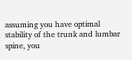assuming you have optimal stability of the trunk and lumbar spine, you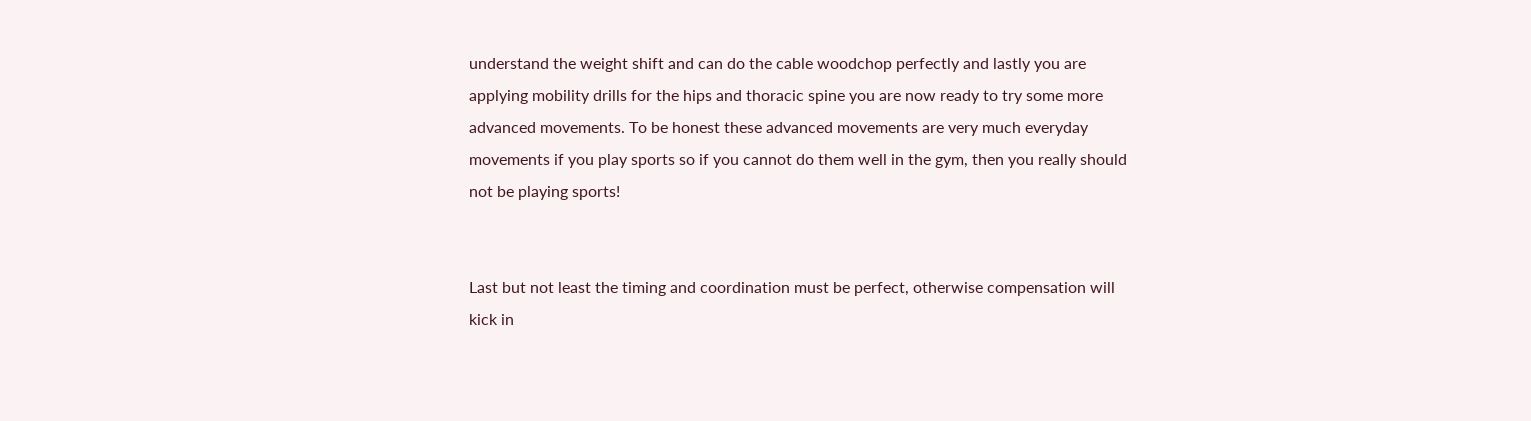understand the weight shift and can do the cable woodchop perfectly and lastly you are applying mobility drills for the hips and thoracic spine you are now ready to try some more advanced movements. To be honest these advanced movements are very much everyday movements if you play sports so if you cannot do them well in the gym, then you really should not be playing sports!


Last but not least the timing and coordination must be perfect, otherwise compensation will kick in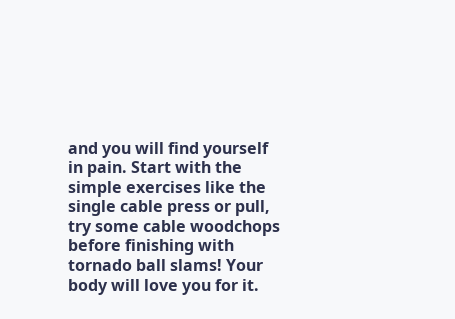and you will find yourself in pain. Start with the simple exercises like the single cable press or pull, try some cable woodchops before finishing with tornado ball slams! Your body will love you for it.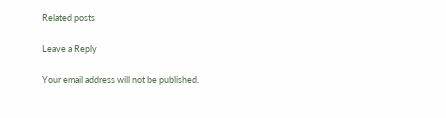Related posts

Leave a Reply

Your email address will not be published.